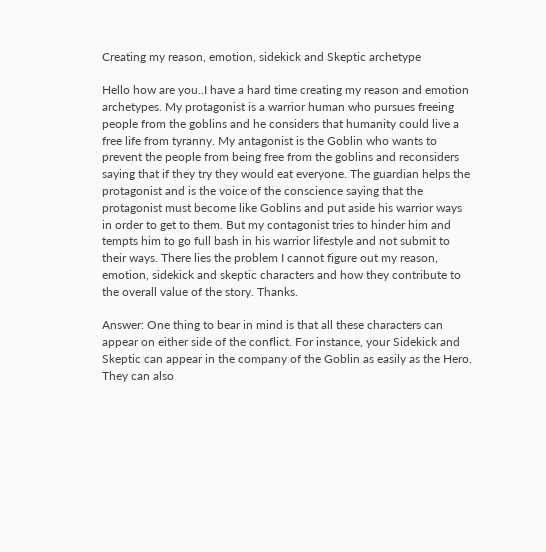Creating my reason, emotion, sidekick and Skeptic archetype

Hello how are you..I have a hard time creating my reason and emotion archetypes. My protagonist is a warrior human who pursues freeing people from the goblins and he considers that humanity could live a free life from tyranny. My antagonist is the Goblin who wants to prevent the people from being free from the goblins and reconsiders saying that if they try they would eat everyone. The guardian helps the protagonist and is the voice of the conscience saying that the protagonist must become like Goblins and put aside his warrior ways in order to get to them. But my contagonist tries to hinder him and tempts him to go full bash in his warrior lifestyle and not submit to their ways. There lies the problem I cannot figure out my reason, emotion, sidekick and skeptic characters and how they contribute to the overall value of the story. Thanks.

Answer: One thing to bear in mind is that all these characters can appear on either side of the conflict. For instance, your Sidekick and Skeptic can appear in the company of the Goblin as easily as the Hero. They can also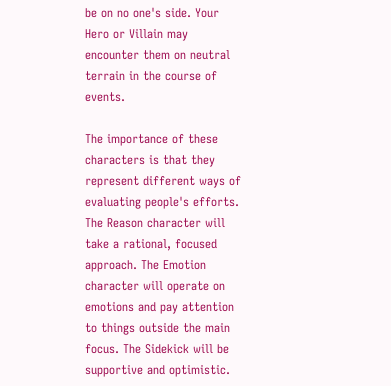be on no one's side. Your Hero or Villain may encounter them on neutral terrain in the course of events.

The importance of these characters is that they represent different ways of evaluating people's efforts. The Reason character will take a rational, focused approach. The Emotion character will operate on emotions and pay attention to things outside the main focus. The Sidekick will be supportive and optimistic.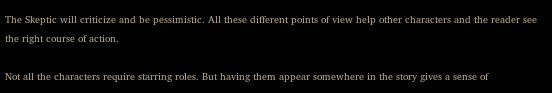The Skeptic will criticize and be pessimistic. All these different points of view help other characters and the reader see the right course of action.

Not all the characters require starring roles. But having them appear somewhere in the story gives a sense of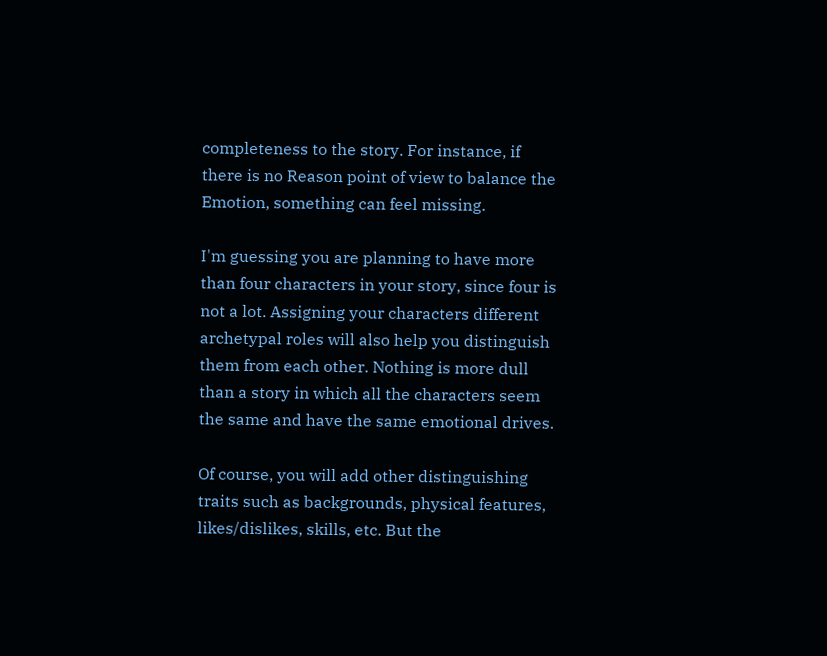completeness to the story. For instance, if there is no Reason point of view to balance the Emotion, something can feel missing.

I'm guessing you are planning to have more than four characters in your story, since four is not a lot. Assigning your characters different archetypal roles will also help you distinguish them from each other. Nothing is more dull than a story in which all the characters seem the same and have the same emotional drives.

Of course, you will add other distinguishing traits such as backgrounds, physical features, likes/dislikes, skills, etc. But the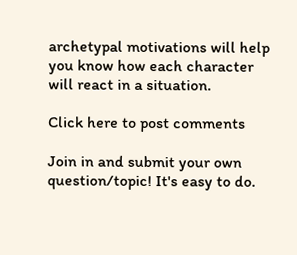archetypal motivations will help you know how each character will react in a situation.

Click here to post comments

Join in and submit your own question/topic! It's easy to do.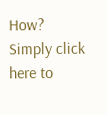How? Simply click here to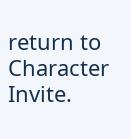return to Character Invite.